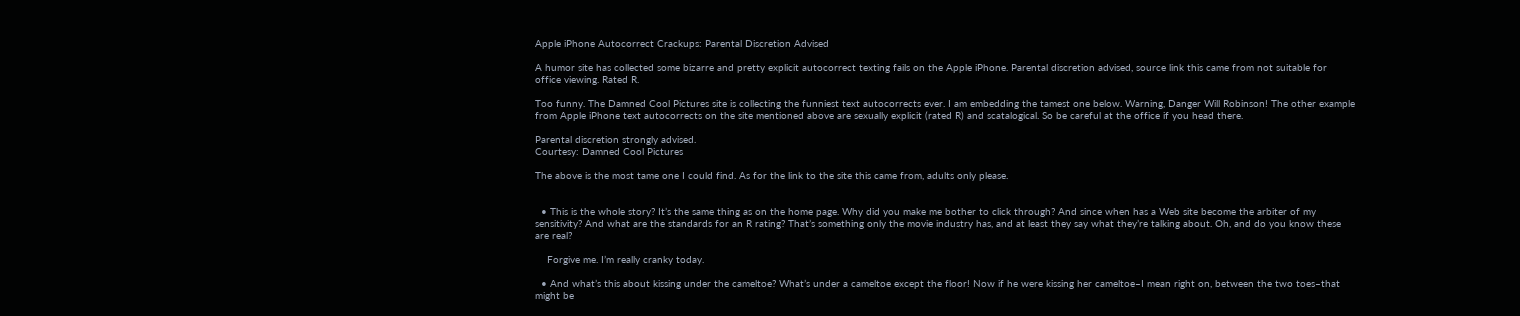Apple iPhone Autocorrect Crackups: Parental Discretion Advised

A humor site has collected some bizarre and pretty explicit autocorrect texting fails on the Apple iPhone. Parental discretion advised, source link this came from not suitable for office viewing. Rated R.

Too funny. The Damned Cool Pictures site is collecting the funniest text autocorrects ever. I am embedding the tamest one below. Warning, Danger Will Robinson! The other example from Apple iPhone text autocorrects on the site mentioned above are sexually explicit (rated R) and scatalogical. So be careful at the office if you head there.

Parental discretion strongly advised.
Courtesy: Damned Cool Pictures

The above is the most tame one I could find. As for the link to the site this came from, adults only please.


  • This is the whole story? It’s the same thing as on the home page. Why did you make me bother to click through? And since when has a Web site become the arbiter of my sensitivity? And what are the standards for an R rating? That’s something only the movie industry has, and at least they say what they’re talking about. Oh, and do you know these are real?

    Forgive me. I’m really cranky today.

  • And what’s this about kissing under the cameltoe? What’s under a cameltoe except the floor! Now if he were kissing her cameltoe–I mean right on, between the two toes–that might be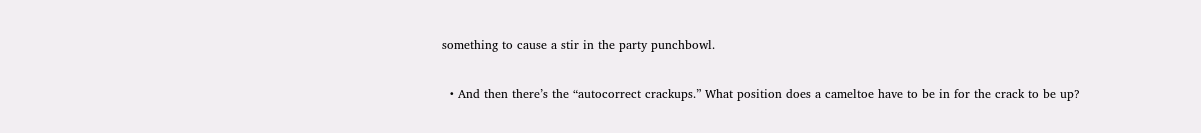something to cause a stir in the party punchbowl.

  • And then there’s the “autocorrect crackups.” What position does a cameltoe have to be in for the crack to be up?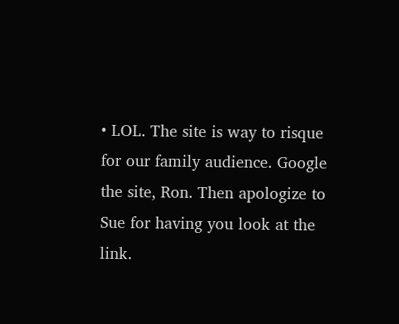• LOL. The site is way to risque for our family audience. Google the site, Ron. Then apologize to Sue for having you look at the link.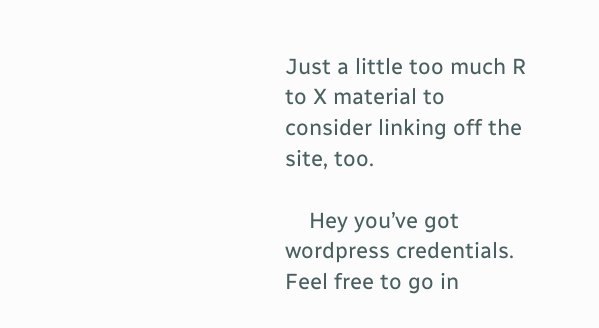Just a little too much R to X material to consider linking off the site, too.

    Hey you’ve got wordpress credentials. Feel free to go in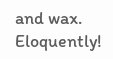and wax. Eloquently!